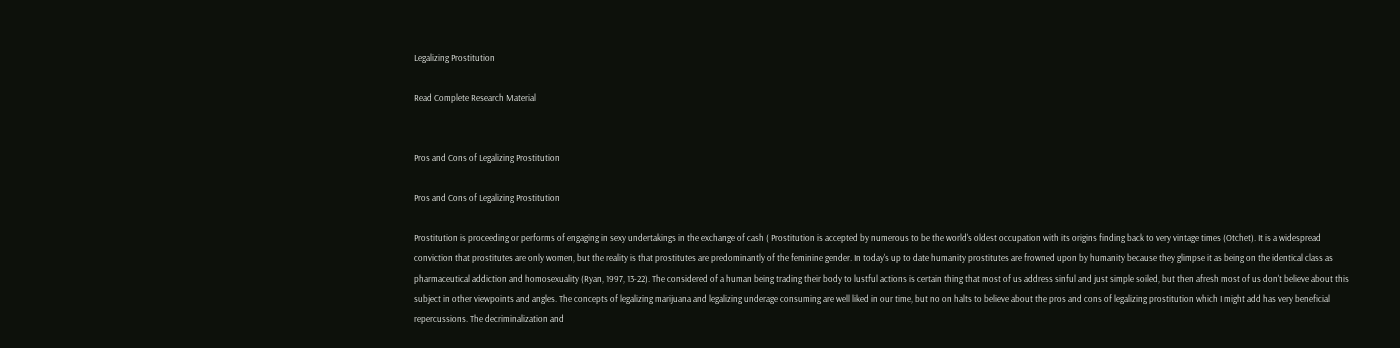Legalizing Prostitution

Read Complete Research Material


Pros and Cons of Legalizing Prostitution

Pros and Cons of Legalizing Prostitution

Prostitution is proceeding or performs of engaging in sexy undertakings in the exchange of cash ( Prostitution is accepted by numerous to be the world's oldest occupation with its origins finding back to very vintage times (Otchet). It is a widespread conviction that prostitutes are only women, but the reality is that prostitutes are predominantly of the feminine gender. In today's up to date humanity prostitutes are frowned upon by humanity because they glimpse it as being on the identical class as pharmaceutical addiction and homosexuality (Ryan, 1997, 13-22). The considered of a human being trading their body to lustful actions is certain thing that most of us address sinful and just simple soiled, but then afresh most of us don't believe about this subject in other viewpoints and angles. The concepts of legalizing marijuana and legalizing underage consuming are well liked in our time, but no on halts to believe about the pros and cons of legalizing prostitution which I might add has very beneficial repercussions. The decriminalization and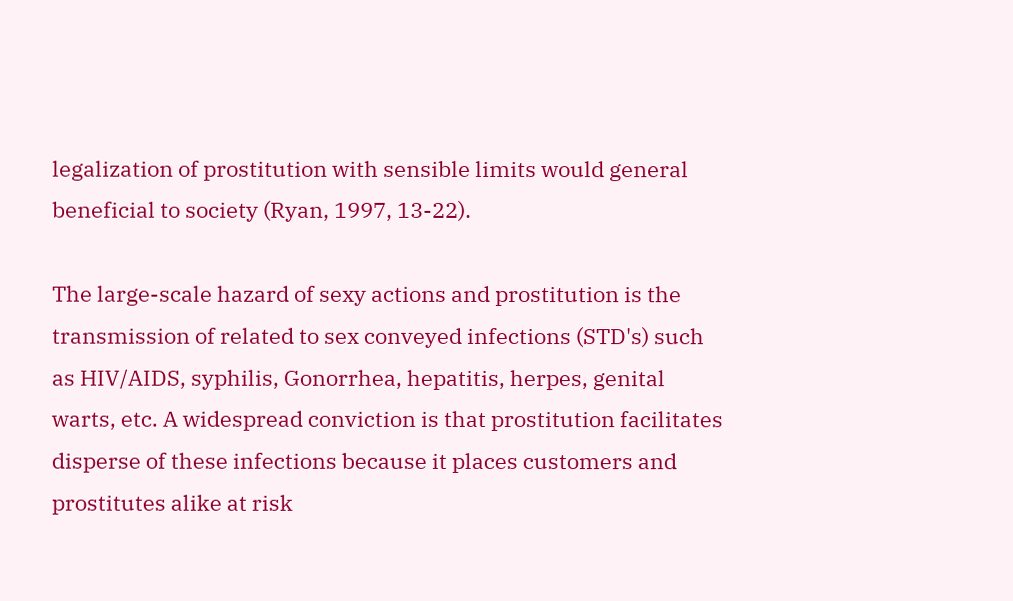legalization of prostitution with sensible limits would general beneficial to society (Ryan, 1997, 13-22).

The large-scale hazard of sexy actions and prostitution is the transmission of related to sex conveyed infections (STD's) such as HIV/AIDS, syphilis, Gonorrhea, hepatitis, herpes, genital warts, etc. A widespread conviction is that prostitution facilitates disperse of these infections because it places customers and prostitutes alike at risk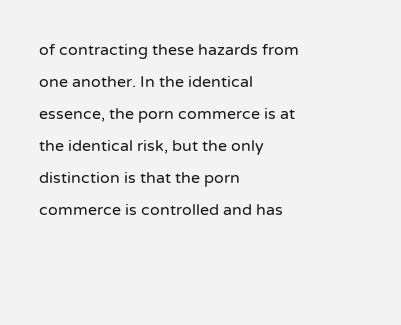of contracting these hazards from one another. In the identical essence, the porn commerce is at the identical risk, but the only distinction is that the porn commerce is controlled and has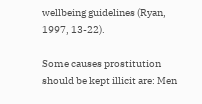wellbeing guidelines (Ryan, 1997, 13-22).

Some causes prostitution should be kept illicit are: Men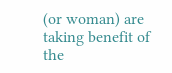(or woman) are taking benefit of the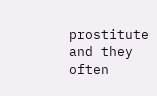prostitute and they often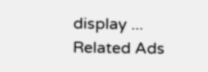display ...
Related Ads